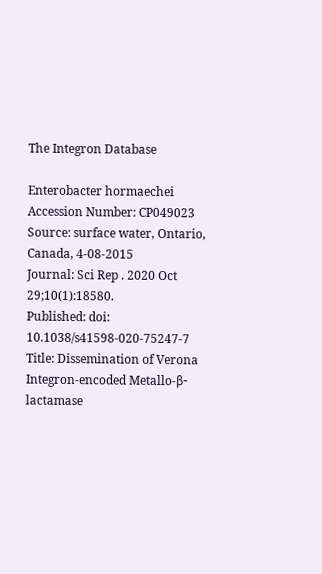The Integron Database

Enterobacter hormaechei
Accession Number: CP049023
Source: surface water, Ontario, Canada, 4-08-2015
Journal: Sci Rep . 2020 Oct 29;10(1):18580.
Published: doi: 10.1038/s41598-020-75247-7
Title: Dissemination of Verona Integron-encoded Metallo-β-lactamase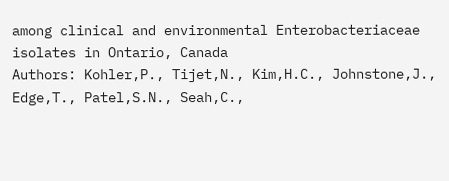among clinical and environmental Enterobacteriaceae isolates in Ontario, Canada
Authors: Kohler,P., Tijet,N., Kim,H.C., Johnstone,J., Edge,T., Patel,S.N., Seah,C.,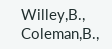Willey,B., Coleman,B.,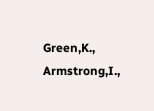Green,K., Armstrong,I.,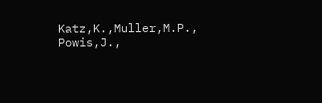Katz,K.,Muller,M.P., Powis,J.,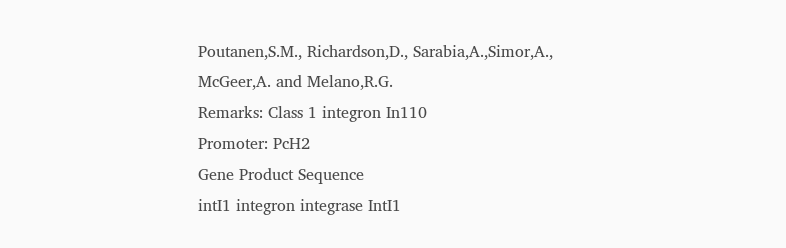Poutanen,S.M., Richardson,D., Sarabia,A.,Simor,A., McGeer,A. and Melano,R.G.
Remarks: Class 1 integron In110
Promoter: PcH2
Gene Product Sequence
intI1 integron integrase IntI1